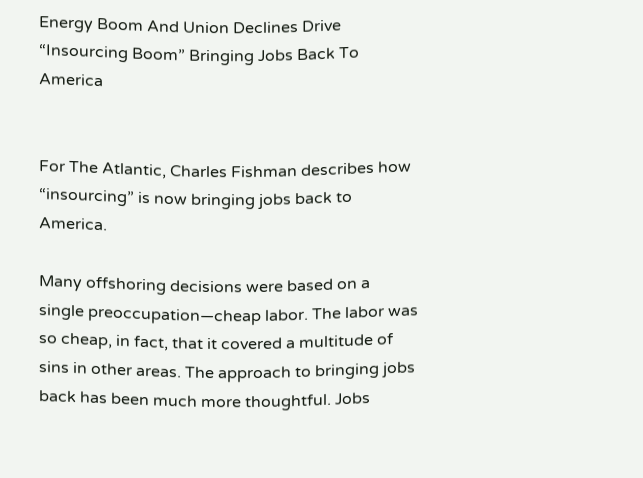Energy Boom And Union Declines Drive “Insourcing Boom” Bringing Jobs Back To America


For The Atlantic, Charles Fishman describes how “insourcing” is now bringing jobs back to America.

Many offshoring decisions were based on a single preoccupation—cheap labor. The labor was so cheap, in fact, that it covered a multitude of sins in other areas. The approach to bringing jobs back has been much more thoughtful. Jobs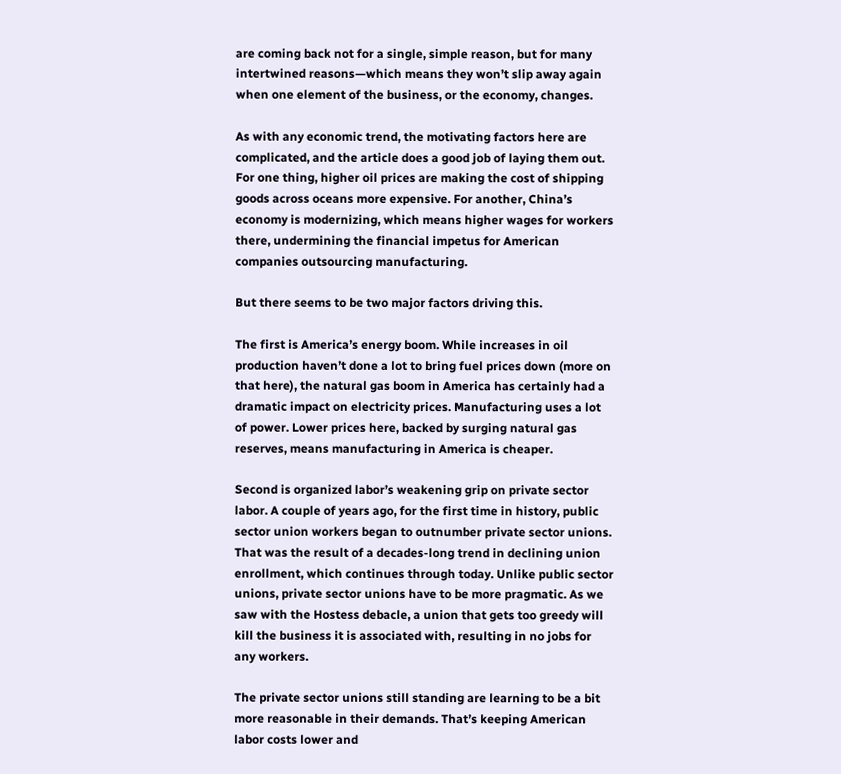are coming back not for a single, simple reason, but for many intertwined reasons—which means they won’t slip away again when one element of the business, or the economy, changes.

As with any economic trend, the motivating factors here are complicated, and the article does a good job of laying them out. For one thing, higher oil prices are making the cost of shipping goods across oceans more expensive. For another, China’s economy is modernizing, which means higher wages for workers there, undermining the financial impetus for American companies outsourcing manufacturing.

But there seems to be two major factors driving this.

The first is America’s energy boom. While increases in oil production haven’t done a lot to bring fuel prices down (more on that here), the natural gas boom in America has certainly had a dramatic impact on electricity prices. Manufacturing uses a lot of power. Lower prices here, backed by surging natural gas reserves, means manufacturing in America is cheaper.

Second is organized labor’s weakening grip on private sector labor. A couple of years ago, for the first time in history, public sector union workers began to outnumber private sector unions. That was the result of a decades-long trend in declining union enrollment, which continues through today. Unlike public sector unions, private sector unions have to be more pragmatic. As we saw with the Hostess debacle, a union that gets too greedy will kill the business it is associated with, resulting in no jobs for any workers.

The private sector unions still standing are learning to be a bit more reasonable in their demands. That’s keeping American labor costs lower and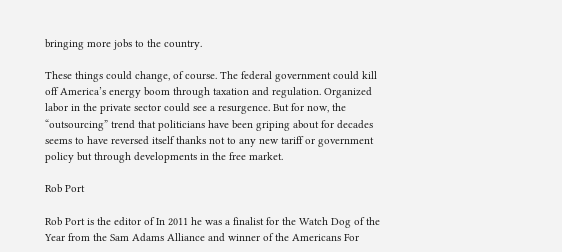bringing more jobs to the country.

These things could change, of course. The federal government could kill off America’s energy boom through taxation and regulation. Organized labor in the private sector could see a resurgence. But for now, the “outsourcing” trend that politicians have been griping about for decades seems to have reversed itself thanks not to any new tariff or government policy but through developments in the free market.

Rob Port

Rob Port is the editor of In 2011 he was a finalist for the Watch Dog of the Year from the Sam Adams Alliance and winner of the Americans For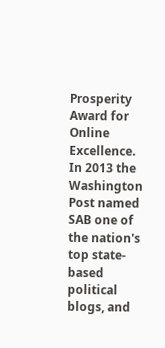Prosperity Award for Online Excellence. In 2013 the Washington Post named SAB one of the nation's top state-based political blogs, and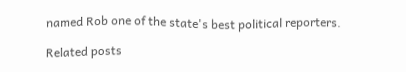named Rob one of the state's best political reporters.

Related posts